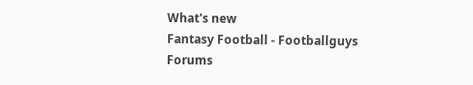What's new
Fantasy Football - Footballguys Forums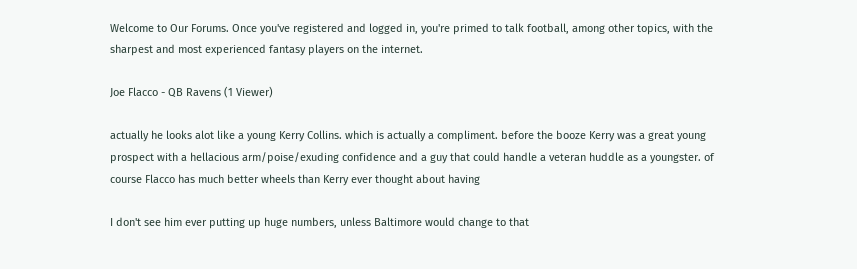Welcome to Our Forums. Once you've registered and logged in, you're primed to talk football, among other topics, with the sharpest and most experienced fantasy players on the internet.

Joe Flacco - QB Ravens (1 Viewer)

actually he looks alot like a young Kerry Collins. which is actually a compliment. before the booze Kerry was a great young prospect with a hellacious arm/poise/exuding confidence and a guy that could handle a veteran huddle as a youngster. of course Flacco has much better wheels than Kerry ever thought about having

I don't see him ever putting up huge numbers, unless Baltimore would change to that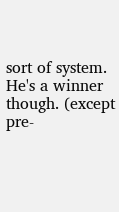sort of system. He's a winner though. (except pre-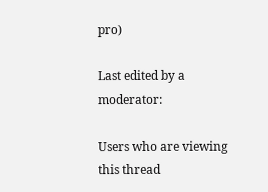pro)

Last edited by a moderator:

Users who are viewing this thread